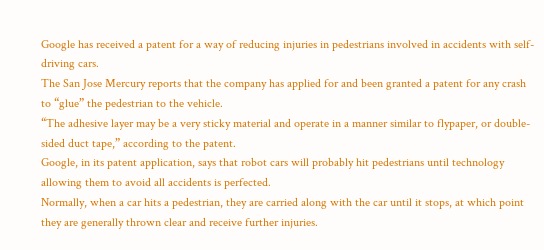Google has received a patent for a way of reducing injuries in pedestrians involved in accidents with self-driving cars.
The San Jose Mercury reports that the company has applied for and been granted a patent for any crash to “glue” the pedestrian to the vehicle.
“The adhesive layer may be a very sticky material and operate in a manner similar to flypaper, or double-sided duct tape,” according to the patent.
Google, in its patent application, says that robot cars will probably hit pedestrians until technology allowing them to avoid all accidents is perfected.
Normally, when a car hits a pedestrian, they are carried along with the car until it stops, at which point they are generally thrown clear and receive further injuries.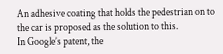An adhesive coating that holds the pedestrian on to the car is proposed as the solution to this.
In Google’s patent, the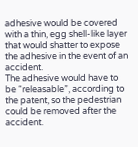adhesive would be covered with a thin, egg shell-like layer that would shatter to expose the adhesive in the event of an accident.
The adhesive would have to be “releasable”, according to the patent, so the pedestrian could be removed after the accident.